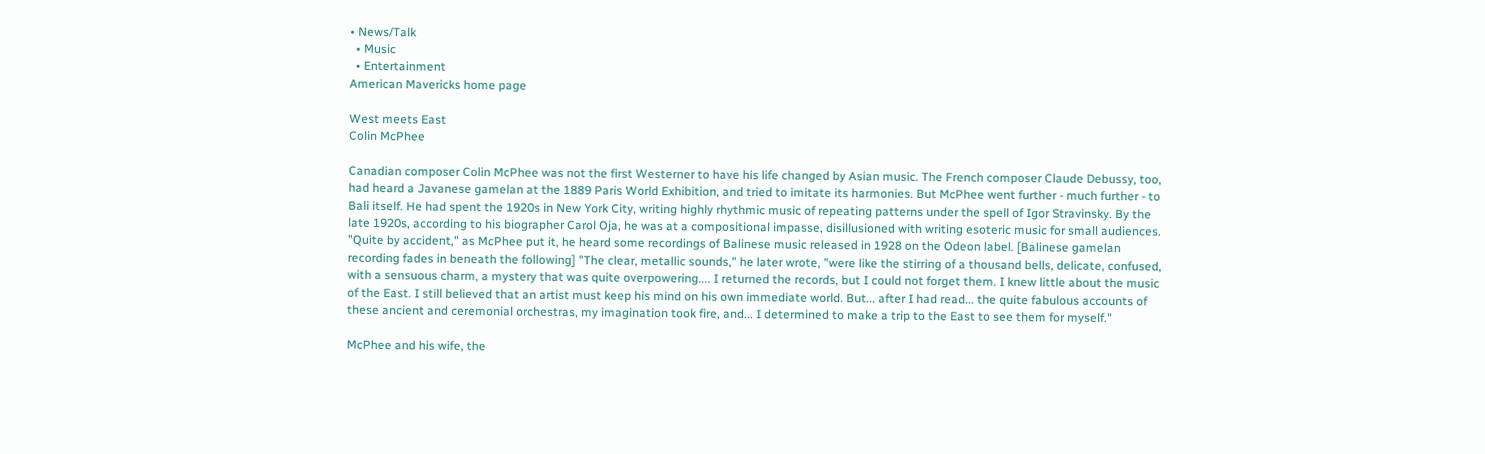• News/Talk
  • Music
  • Entertainment
American Mavericks home page

West meets East
Colin McPhee

Canadian composer Colin McPhee was not the first Westerner to have his life changed by Asian music. The French composer Claude Debussy, too, had heard a Javanese gamelan at the 1889 Paris World Exhibition, and tried to imitate its harmonies. But McPhee went further - much further - to Bali itself. He had spent the 1920s in New York City, writing highly rhythmic music of repeating patterns under the spell of Igor Stravinsky. By the late 1920s, according to his biographer Carol Oja, he was at a compositional impasse, disillusioned with writing esoteric music for small audiences. "Quite by accident," as McPhee put it, he heard some recordings of Balinese music released in 1928 on the Odeon label. [Balinese gamelan recording fades in beneath the following] "The clear, metallic sounds," he later wrote, "were like the stirring of a thousand bells, delicate, confused, with a sensuous charm, a mystery that was quite overpowering.... I returned the records, but I could not forget them. I knew little about the music of the East. I still believed that an artist must keep his mind on his own immediate world. But... after I had read... the quite fabulous accounts of these ancient and ceremonial orchestras, my imagination took fire, and... I determined to make a trip to the East to see them for myself."

McPhee and his wife, the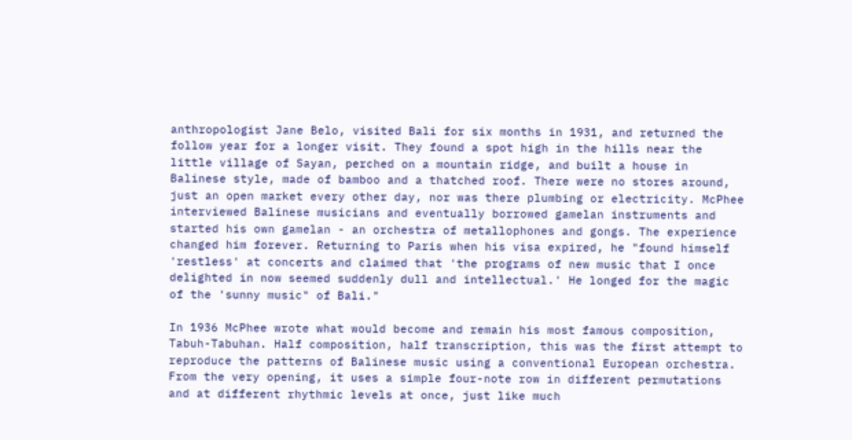anthropologist Jane Belo, visited Bali for six months in 1931, and returned the follow year for a longer visit. They found a spot high in the hills near the little village of Sayan, perched on a mountain ridge, and built a house in Balinese style, made of bamboo and a thatched roof. There were no stores around, just an open market every other day, nor was there plumbing or electricity. McPhee interviewed Balinese musicians and eventually borrowed gamelan instruments and started his own gamelan - an orchestra of metallophones and gongs. The experience changed him forever. Returning to Paris when his visa expired, he "found himself 'restless' at concerts and claimed that 'the programs of new music that I once delighted in now seemed suddenly dull and intellectual.' He longed for the magic of the 'sunny music" of Bali."

In 1936 McPhee wrote what would become and remain his most famous composition, Tabuh-Tabuhan. Half composition, half transcription, this was the first attempt to reproduce the patterns of Balinese music using a conventional European orchestra. From the very opening, it uses a simple four-note row in different permutations and at different rhythmic levels at once, just like much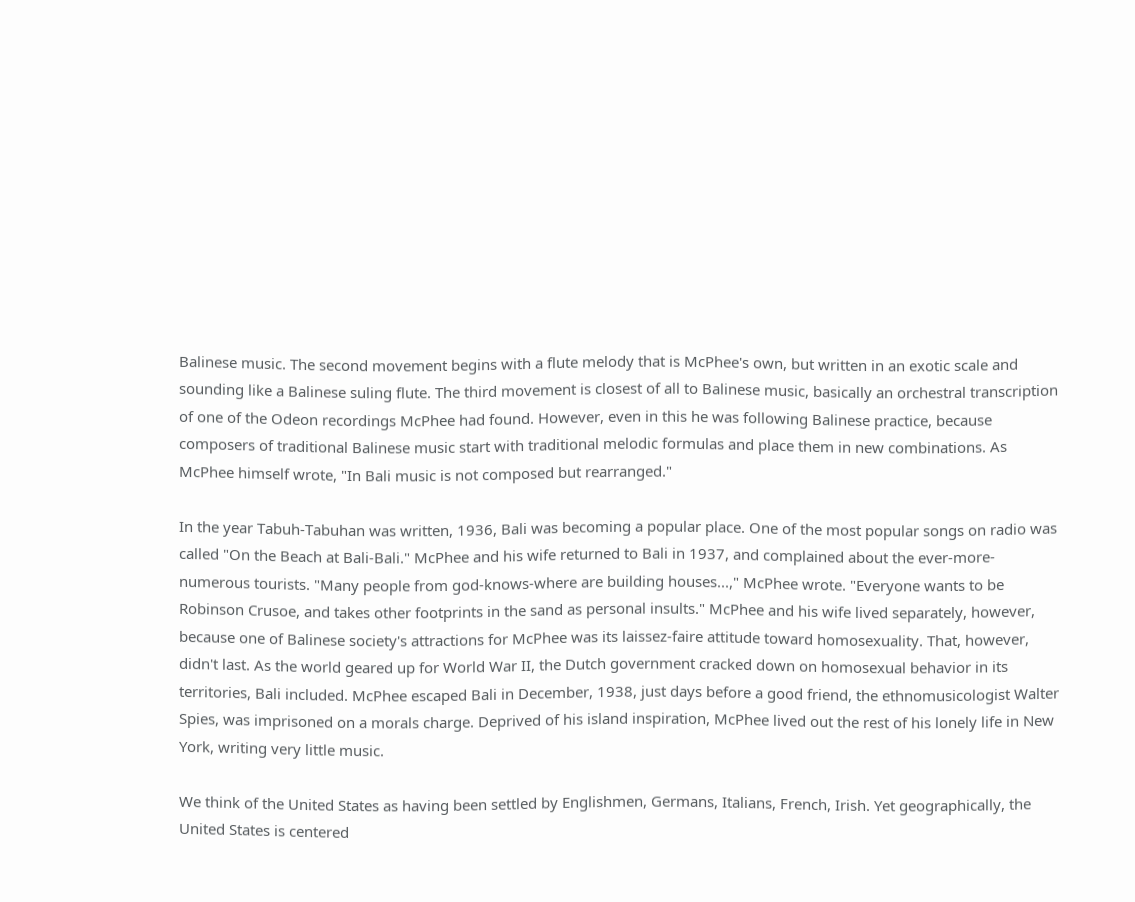Balinese music. The second movement begins with a flute melody that is McPhee's own, but written in an exotic scale and sounding like a Balinese suling flute. The third movement is closest of all to Balinese music, basically an orchestral transcription of one of the Odeon recordings McPhee had found. However, even in this he was following Balinese practice, because composers of traditional Balinese music start with traditional melodic formulas and place them in new combinations. As McPhee himself wrote, "In Bali music is not composed but rearranged."

In the year Tabuh-Tabuhan was written, 1936, Bali was becoming a popular place. One of the most popular songs on radio was called "On the Beach at Bali-Bali." McPhee and his wife returned to Bali in 1937, and complained about the ever-more-numerous tourists. "Many people from god-knows-where are building houses...," McPhee wrote. "Everyone wants to be Robinson Crusoe, and takes other footprints in the sand as personal insults." McPhee and his wife lived separately, however, because one of Balinese society's attractions for McPhee was its laissez-faire attitude toward homosexuality. That, however, didn't last. As the world geared up for World War II, the Dutch government cracked down on homosexual behavior in its territories, Bali included. McPhee escaped Bali in December, 1938, just days before a good friend, the ethnomusicologist Walter Spies, was imprisoned on a morals charge. Deprived of his island inspiration, McPhee lived out the rest of his lonely life in New York, writing very little music.

We think of the United States as having been settled by Englishmen, Germans, Italians, French, Irish. Yet geographically, the United States is centered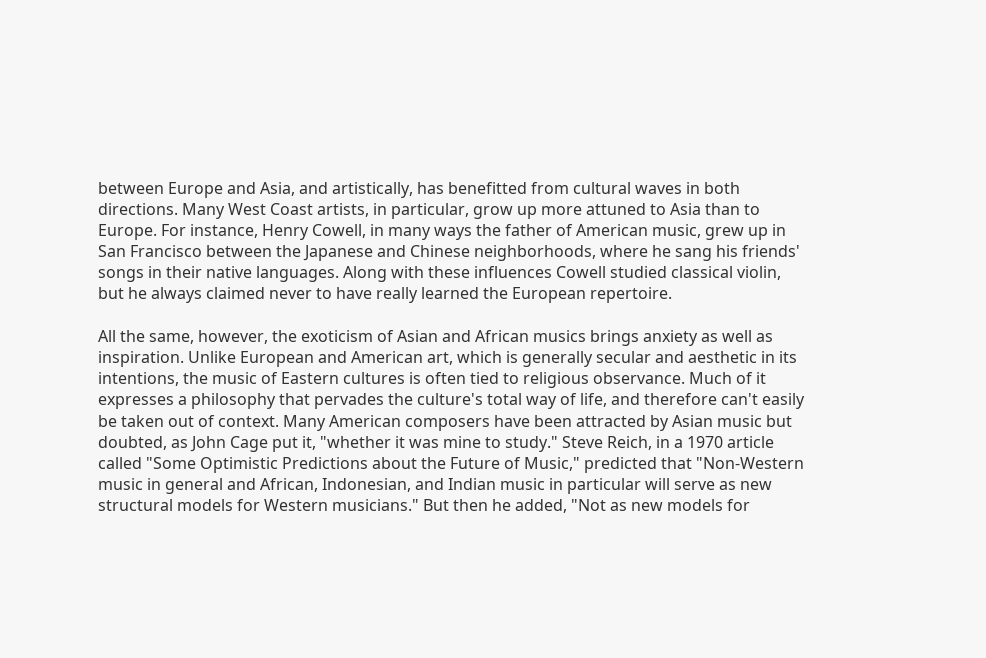between Europe and Asia, and artistically, has benefitted from cultural waves in both directions. Many West Coast artists, in particular, grow up more attuned to Asia than to Europe. For instance, Henry Cowell, in many ways the father of American music, grew up in San Francisco between the Japanese and Chinese neighborhoods, where he sang his friends' songs in their native languages. Along with these influences Cowell studied classical violin, but he always claimed never to have really learned the European repertoire.

All the same, however, the exoticism of Asian and African musics brings anxiety as well as inspiration. Unlike European and American art, which is generally secular and aesthetic in its intentions, the music of Eastern cultures is often tied to religious observance. Much of it expresses a philosophy that pervades the culture's total way of life, and therefore can't easily be taken out of context. Many American composers have been attracted by Asian music but doubted, as John Cage put it, "whether it was mine to study." Steve Reich, in a 1970 article called "Some Optimistic Predictions about the Future of Music," predicted that "Non-Western music in general and African, Indonesian, and Indian music in particular will serve as new structural models for Western musicians." But then he added, "Not as new models for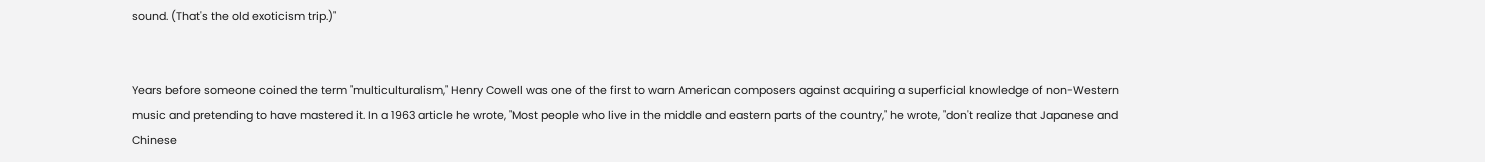sound. (That's the old exoticism trip.)"


Years before someone coined the term "multiculturalism," Henry Cowell was one of the first to warn American composers against acquiring a superficial knowledge of non-Western music and pretending to have mastered it. In a 1963 article he wrote, "Most people who live in the middle and eastern parts of the country," he wrote, "don't realize that Japanese and Chinese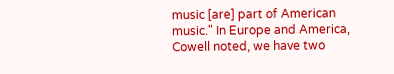music [are] part of American music." In Europe and America, Cowell noted, we have two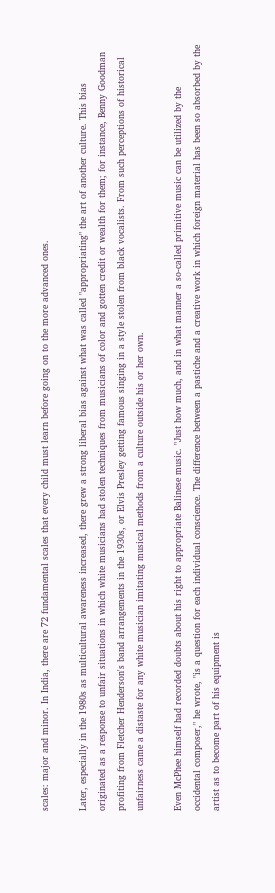scales: major and minor. In India, there are 72 fundamental scales that every child must learn before going on to the more advanced ones.

Later, especially in the 1980s as multicultural awareness increased, there grew a strong liberal bias against what was called "appropriating" the art of another culture. This bias originated as a response to unfair situations in which white musicians had stolen techniques from musicians of color and gotten credit or wealth for them; for instance, Benny Goodman profiting from Fletcher Henderson's band arrangements in the 1930s, or Elvis Presley getting famous singing in a style stolen from black vocalists. From such perceptions of historical unfairness came a distaste for any white musician imitating musical methods from a culture outside his or her own.

Even McPhee himself had recorded doubts about his right to appropriate Balinese music. "Just how much, and in what manner a so-called primitive music can be utilized by the occidental composer," he wrote, "is a question for each individual conscience. The difference between a pastiche and a creative work in which foreign material has been so absorbed by the artist as to become part of his equipment is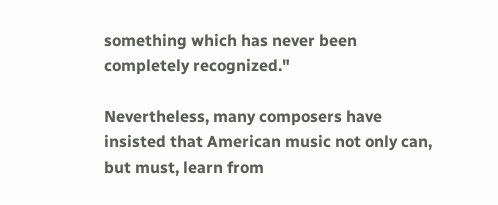something which has never been completely recognized."

Nevertheless, many composers have insisted that American music not only can, but must, learn from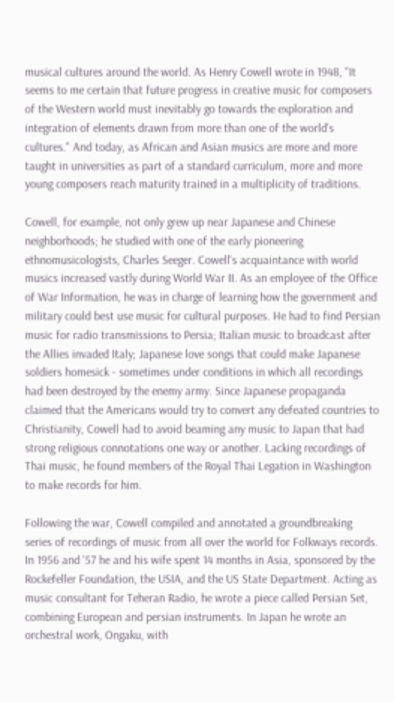musical cultures around the world. As Henry Cowell wrote in 1948, "It seems to me certain that future progress in creative music for composers of the Western world must inevitably go towards the exploration and integration of elements drawn from more than one of the world's cultures." And today, as African and Asian musics are more and more taught in universities as part of a standard curriculum, more and more young composers reach maturity trained in a multiplicity of traditions.

Cowell, for example, not only grew up near Japanese and Chinese neighborhoods; he studied with one of the early pioneering ethnomusicologists, Charles Seeger. Cowell's acquaintance with world musics increased vastly during World War II. As an employee of the Office of War Information, he was in charge of learning how the government and military could best use music for cultural purposes. He had to find Persian music for radio transmissions to Persia; Italian music to broadcast after the Allies invaded Italy; Japanese love songs that could make Japanese soldiers homesick - sometimes under conditions in which all recordings had been destroyed by the enemy army. Since Japanese propaganda claimed that the Americans would try to convert any defeated countries to Christianity, Cowell had to avoid beaming any music to Japan that had strong religious connotations one way or another. Lacking recordings of Thai music, he found members of the Royal Thai Legation in Washington to make records for him.

Following the war, Cowell compiled and annotated a groundbreaking series of recordings of music from all over the world for Folkways records. In 1956 and '57 he and his wife spent 14 months in Asia, sponsored by the Rockefeller Foundation, the USIA, and the US State Department. Acting as music consultant for Teheran Radio, he wrote a piece called Persian Set, combining European and persian instruments. In Japan he wrote an orchestral work, Ongaku, with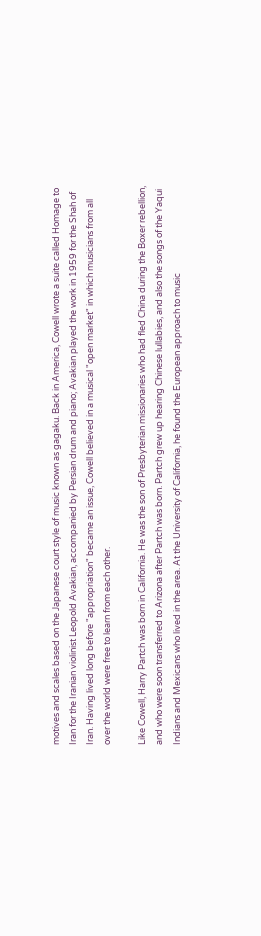motives and scales based on the Japanese court style of music known as gagaku. Back in America, Cowell wrote a suite called Homage to Iran for the Iranian violinist Leopold Avakian, accompanied by Persian drum and piano; Avakian played the work in 1959 for the Shah of Iran. Having lived long before "appropriation" became an issue, Cowell believed in a musical "open market" in which musicians from all over the world were free to learn from each other.

Like Cowell, Harry Partch was born in California. He was the son of Presbyterian missionaries who had fled China during the Boxer rebellion, and who were soon transferred to Arizona after Partch was born. Partch grew up hearing Chinese lullabies, and also the songs of the Yaqui Indians and Mexicans who lived in the area. At the University of California, he found the European approach to music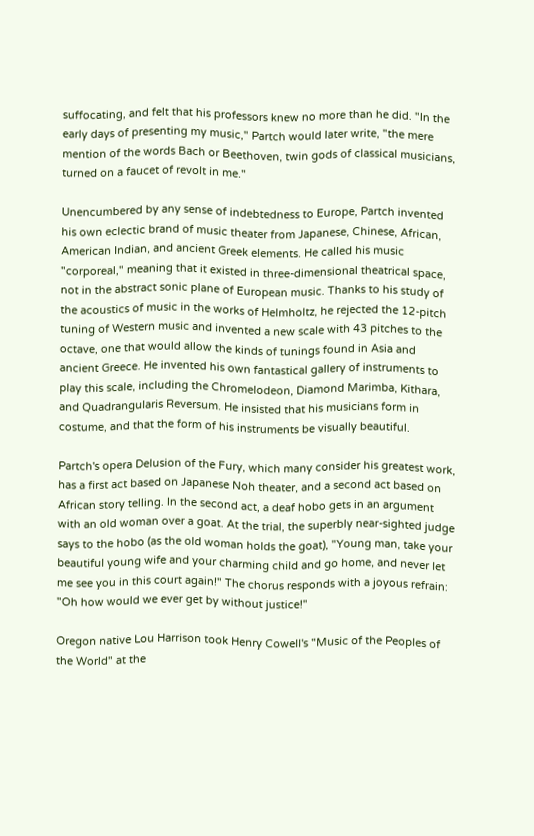suffocating, and felt that his professors knew no more than he did. "In the early days of presenting my music," Partch would later write, "the mere mention of the words Bach or Beethoven, twin gods of classical musicians, turned on a faucet of revolt in me."

Unencumbered by any sense of indebtedness to Europe, Partch invented his own eclectic brand of music theater from Japanese, Chinese, African, American Indian, and ancient Greek elements. He called his music "corporeal," meaning that it existed in three-dimensional theatrical space, not in the abstract sonic plane of European music. Thanks to his study of the acoustics of music in the works of Helmholtz, he rejected the 12-pitch tuning of Western music and invented a new scale with 43 pitches to the octave, one that would allow the kinds of tunings found in Asia and ancient Greece. He invented his own fantastical gallery of instruments to play this scale, including the Chromelodeon, Diamond Marimba, Kithara, and Quadrangularis Reversum. He insisted that his musicians form in costume, and that the form of his instruments be visually beautiful.

Partch's opera Delusion of the Fury, which many consider his greatest work, has a first act based on Japanese Noh theater, and a second act based on African story telling. In the second act, a deaf hobo gets in an argument with an old woman over a goat. At the trial, the superbly near-sighted judge says to the hobo (as the old woman holds the goat), "Young man, take your beautiful young wife and your charming child and go home, and never let me see you in this court again!" The chorus responds with a joyous refrain: "Oh how would we ever get by without justice!"

Oregon native Lou Harrison took Henry Cowell's "Music of the Peoples of the World" at the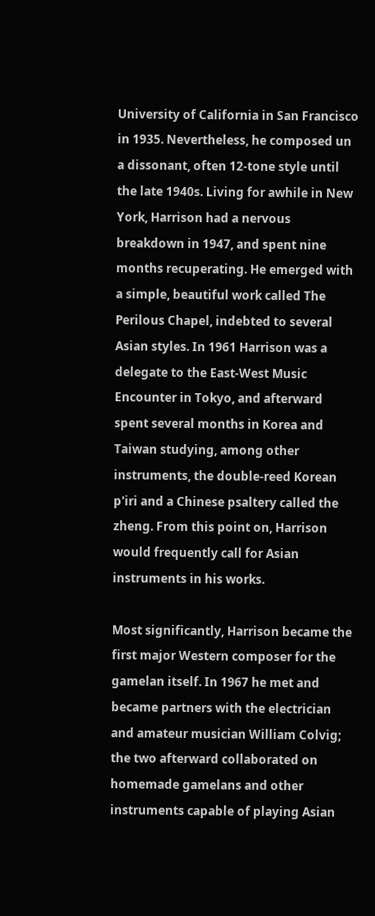University of California in San Francisco in 1935. Nevertheless, he composed un a dissonant, often 12-tone style until the late 1940s. Living for awhile in New York, Harrison had a nervous breakdown in 1947, and spent nine months recuperating. He emerged with a simple, beautiful work called The Perilous Chapel, indebted to several Asian styles. In 1961 Harrison was a delegate to the East-West Music Encounter in Tokyo, and afterward spent several months in Korea and Taiwan studying, among other instruments, the double-reed Korean p'iri and a Chinese psaltery called the zheng. From this point on, Harrison would frequently call for Asian instruments in his works.

Most significantly, Harrison became the first major Western composer for the gamelan itself. In 1967 he met and became partners with the electrician and amateur musician William Colvig; the two afterward collaborated on homemade gamelans and other instruments capable of playing Asian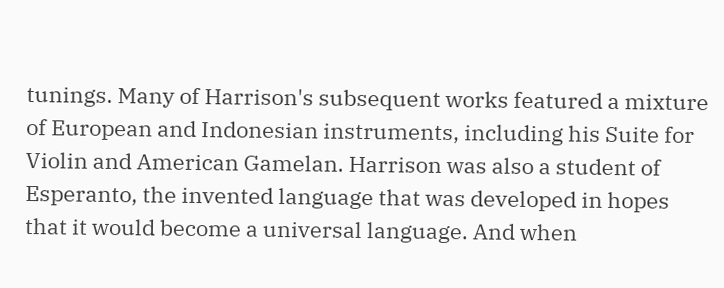tunings. Many of Harrison's subsequent works featured a mixture of European and Indonesian instruments, including his Suite for Violin and American Gamelan. Harrison was also a student of Esperanto, the invented language that was developed in hopes that it would become a universal language. And when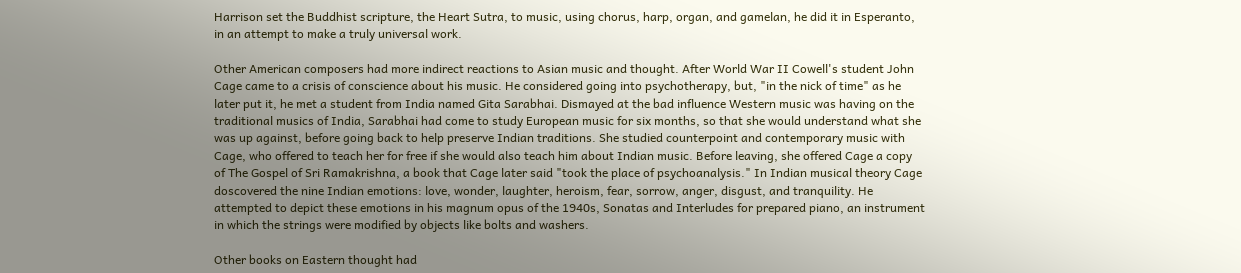Harrison set the Buddhist scripture, the Heart Sutra, to music, using chorus, harp, organ, and gamelan, he did it in Esperanto, in an attempt to make a truly universal work.

Other American composers had more indirect reactions to Asian music and thought. After World War II Cowell's student John Cage came to a crisis of conscience about his music. He considered going into psychotherapy, but, "in the nick of time" as he later put it, he met a student from India named Gita Sarabhai. Dismayed at the bad influence Western music was having on the traditional musics of India, Sarabhai had come to study European music for six months, so that she would understand what she was up against, before going back to help preserve Indian traditions. She studied counterpoint and contemporary music with Cage, who offered to teach her for free if she would also teach him about Indian music. Before leaving, she offered Cage a copy of The Gospel of Sri Ramakrishna, a book that Cage later said "took the place of psychoanalysis." In Indian musical theory Cage doscovered the nine Indian emotions: love, wonder, laughter, heroism, fear, sorrow, anger, disgust, and tranquility. He attempted to depict these emotions in his magnum opus of the 1940s, Sonatas and Interludes for prepared piano, an instrument in which the strings were modified by objects like bolts and washers.

Other books on Eastern thought had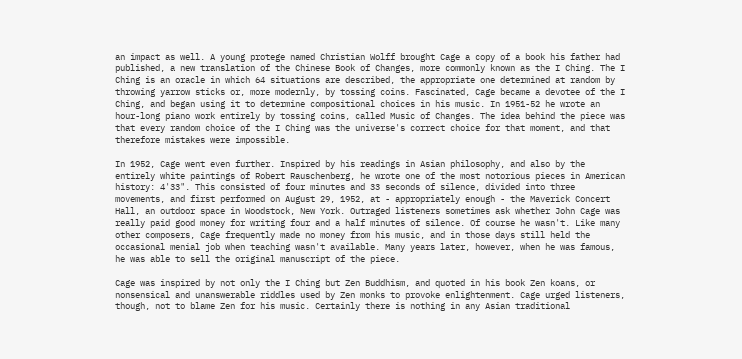an impact as well. A young protege named Christian Wolff brought Cage a copy of a book his father had published, a new translation of the Chinese Book of Changes, more commonly known as the I Ching. The I Ching is an oracle in which 64 situations are described, the appropriate one determined at random by throwing yarrow sticks or, more modernly, by tossing coins. Fascinated, Cage became a devotee of the I Ching, and began using it to determine compositional choices in his music. In 1951-52 he wrote an hour-long piano work entirely by tossing coins, called Music of Changes. The idea behind the piece was that every random choice of the I Ching was the universe's correct choice for that moment, and that therefore mistakes were impossible.

In 1952, Cage went even further. Inspired by his readings in Asian philosophy, and also by the entirely white paintings of Robert Rauschenberg, he wrote one of the most notorious pieces in American history: 4'33". This consisted of four minutes and 33 seconds of silence, divided into three movements, and first performed on August 29, 1952, at - appropriately enough - the Maverick Concert Hall, an outdoor space in Woodstock, New York. Outraged listeners sometimes ask whether John Cage was really paid good money for writing four and a half minutes of silence. Of course he wasn't. Like many other composers, Cage frequently made no money from his music, and in those days still held the occasional menial job when teaching wasn't available. Many years later, however, when he was famous, he was able to sell the original manuscript of the piece.

Cage was inspired by not only the I Ching but Zen Buddhism, and quoted in his book Zen koans, or nonsensical and unanswerable riddles used by Zen monks to provoke enlightenment. Cage urged listeners, though, not to blame Zen for his music. Certainly there is nothing in any Asian traditional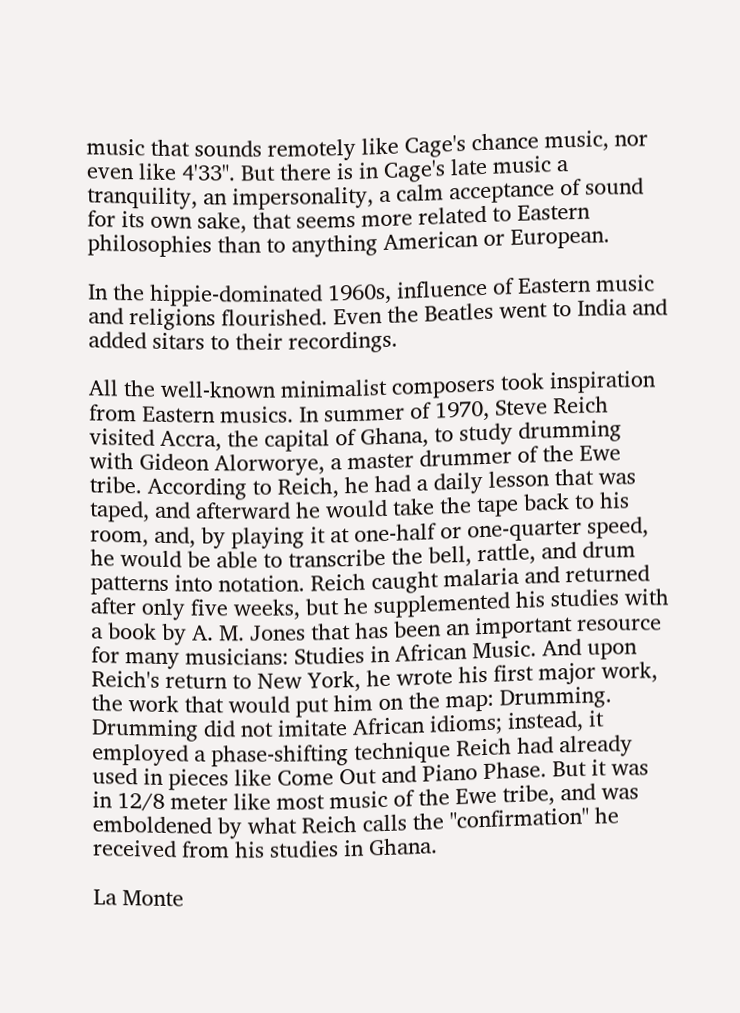music that sounds remotely like Cage's chance music, nor even like 4'33". But there is in Cage's late music a tranquility, an impersonality, a calm acceptance of sound for its own sake, that seems more related to Eastern philosophies than to anything American or European.

In the hippie-dominated 1960s, influence of Eastern music and religions flourished. Even the Beatles went to India and added sitars to their recordings.

All the well-known minimalist composers took inspiration from Eastern musics. In summer of 1970, Steve Reich visited Accra, the capital of Ghana, to study drumming with Gideon Alorworye, a master drummer of the Ewe tribe. According to Reich, he had a daily lesson that was taped, and afterward he would take the tape back to his room, and, by playing it at one-half or one-quarter speed, he would be able to transcribe the bell, rattle, and drum patterns into notation. Reich caught malaria and returned after only five weeks, but he supplemented his studies with a book by A. M. Jones that has been an important resource for many musicians: Studies in African Music. And upon Reich's return to New York, he wrote his first major work, the work that would put him on the map: Drumming. Drumming did not imitate African idioms; instead, it employed a phase-shifting technique Reich had already used in pieces like Come Out and Piano Phase. But it was in 12/8 meter like most music of the Ewe tribe, and was emboldened by what Reich calls the "confirmation" he received from his studies in Ghana.

La Monte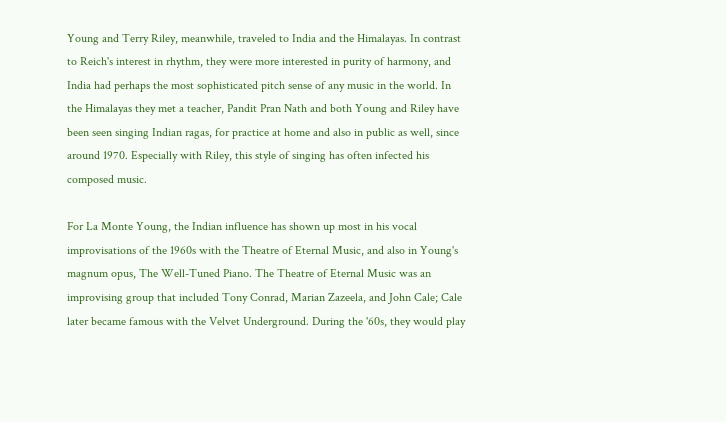Young and Terry Riley, meanwhile, traveled to India and the Himalayas. In contrast to Reich's interest in rhythm, they were more interested in purity of harmony, and India had perhaps the most sophisticated pitch sense of any music in the world. In the Himalayas they met a teacher, Pandit Pran Nath and both Young and Riley have been seen singing Indian ragas, for practice at home and also in public as well, since around 1970. Especially with Riley, this style of singing has often infected his composed music.

For La Monte Young, the Indian influence has shown up most in his vocal improvisations of the 1960s with the Theatre of Eternal Music, and also in Young's magnum opus, The Well-Tuned Piano. The Theatre of Eternal Music was an improvising group that included Tony Conrad, Marian Zazeela, and John Cale; Cale later became famous with the Velvet Underground. During the '60s, they would play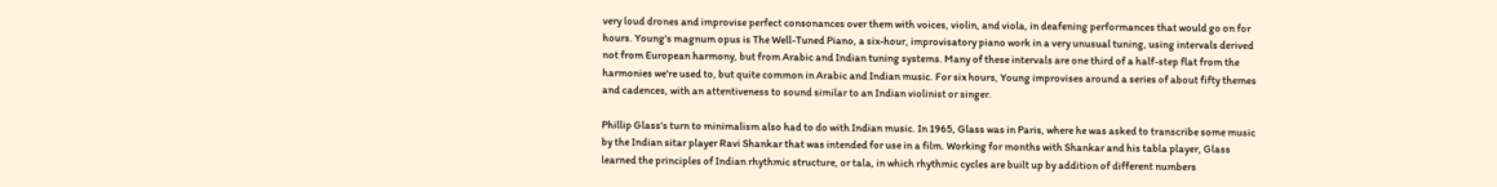very loud drones and improvise perfect consonances over them with voices, violin, and viola, in deafening performances that would go on for hours. Young's magnum opus is The Well-Tuned Piano, a six-hour, improvisatory piano work in a very unusual tuning, using intervals derived not from European harmony, but from Arabic and Indian tuning systems. Many of these intervals are one third of a half-step flat from the harmonies we're used to, but quite common in Arabic and Indian music. For six hours, Young improvises around a series of about fifty themes and cadences, with an attentiveness to sound similar to an Indian violinist or singer.

Phillip Glass's turn to minimalism also had to do with Indian music. In 1965, Glass was in Paris, where he was asked to transcribe some music by the Indian sitar player Ravi Shankar that was intended for use in a film. Working for months with Shankar and his tabla player, Glass learned the principles of Indian rhythmic structure, or tala, in which rhythmic cycles are built up by addition of different numbers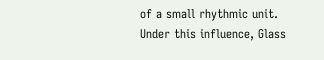of a small rhythmic unit. Under this influence, Glass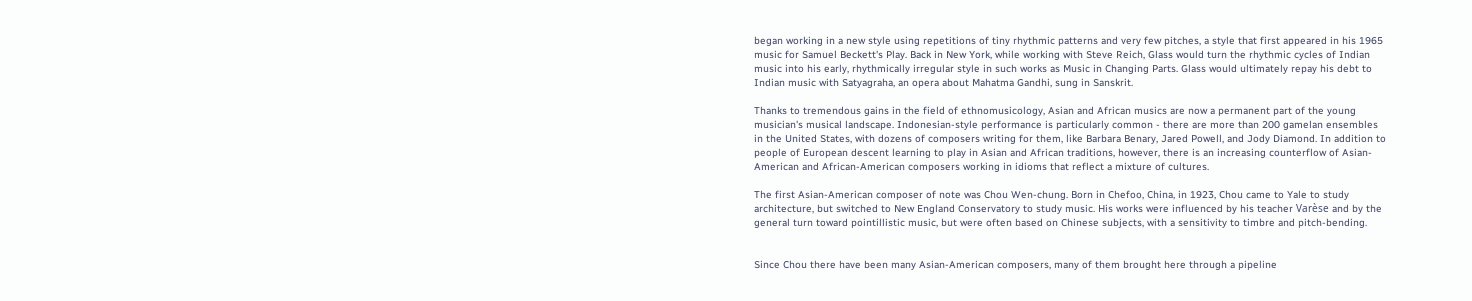began working in a new style using repetitions of tiny rhythmic patterns and very few pitches, a style that first appeared in his 1965 music for Samuel Beckett's Play. Back in New York, while working with Steve Reich, Glass would turn the rhythmic cycles of Indian music into his early, rhythmically irregular style in such works as Music in Changing Parts. Glass would ultimately repay his debt to Indian music with Satyagraha, an opera about Mahatma Gandhi, sung in Sanskrit.

Thanks to tremendous gains in the field of ethnomusicology, Asian and African musics are now a permanent part of the young musician's musical landscape. Indonesian-style performance is particularly common - there are more than 200 gamelan ensembles in the United States, with dozens of composers writing for them, like Barbara Benary, Jared Powell, and Jody Diamond. In addition to people of European descent learning to play in Asian and African traditions, however, there is an increasing counterflow of Asian-American and African-American composers working in idioms that reflect a mixture of cultures.

The first Asian-American composer of note was Chou Wen-chung. Born in Chefoo, China, in 1923, Chou came to Yale to study architecture, but switched to New England Conservatory to study music. His works were influenced by his teacher Varèse and by the general turn toward pointillistic music, but were often based on Chinese subjects, with a sensitivity to timbre and pitch-bending.


Since Chou there have been many Asian-American composers, many of them brought here through a pipeline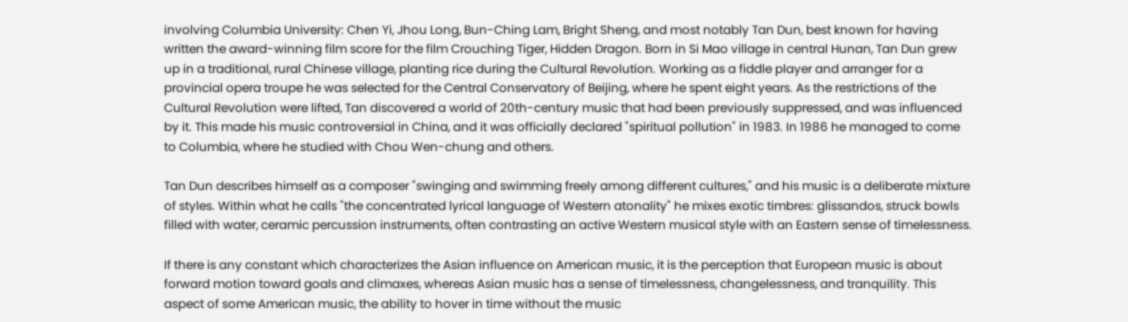involving Columbia University: Chen Yi, Jhou Long, Bun-Ching Lam, Bright Sheng, and most notably Tan Dun, best known for having written the award-winning film score for the film Crouching Tiger, Hidden Dragon. Born in Si Mao village in central Hunan, Tan Dun grew up in a traditional, rural Chinese village, planting rice during the Cultural Revolution. Working as a fiddle player and arranger for a provincial opera troupe he was selected for the Central Conservatory of Beijing, where he spent eight years. As the restrictions of the Cultural Revolution were lifted, Tan discovered a world of 20th-century music that had been previously suppressed, and was influenced by it. This made his music controversial in China, and it was officially declared "spiritual pollution" in 1983. In 1986 he managed to come to Columbia, where he studied with Chou Wen-chung and others.

Tan Dun describes himself as a composer "swinging and swimming freely among different cultures," and his music is a deliberate mixture of styles. Within what he calls "the concentrated lyrical language of Western atonality" he mixes exotic timbres: glissandos, struck bowls filled with water, ceramic percussion instruments, often contrasting an active Western musical style with an Eastern sense of timelessness.

If there is any constant which characterizes the Asian influence on American music, it is the perception that European music is about forward motion toward goals and climaxes, whereas Asian music has a sense of timelessness, changelessness, and tranquility. This aspect of some American music, the ability to hover in time without the music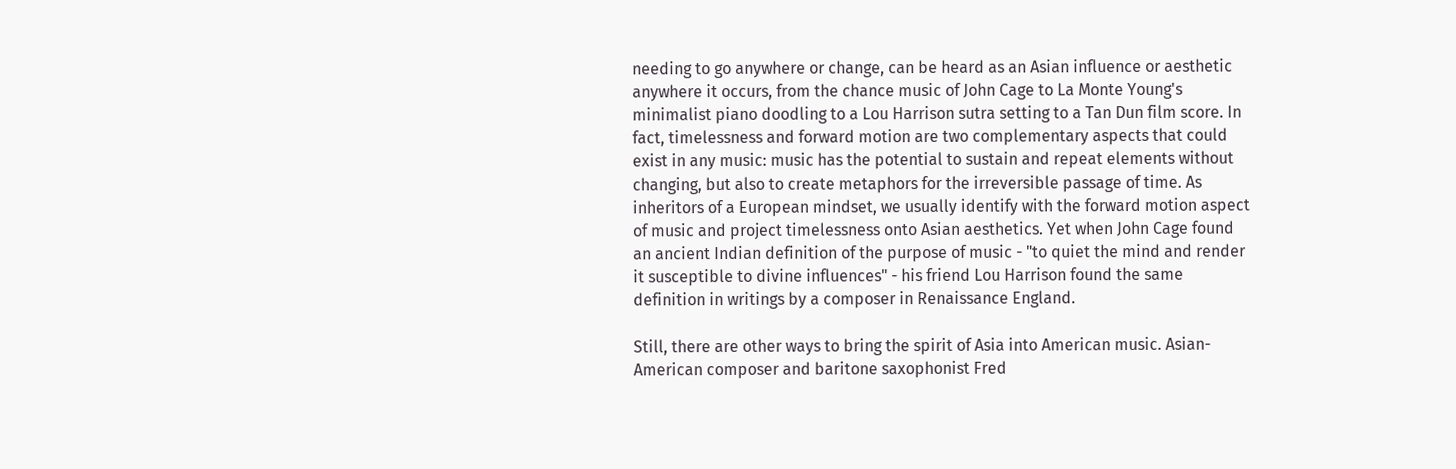needing to go anywhere or change, can be heard as an Asian influence or aesthetic anywhere it occurs, from the chance music of John Cage to La Monte Young's minimalist piano doodling to a Lou Harrison sutra setting to a Tan Dun film score. In fact, timelessness and forward motion are two complementary aspects that could exist in any music: music has the potential to sustain and repeat elements without changing, but also to create metaphors for the irreversible passage of time. As inheritors of a European mindset, we usually identify with the forward motion aspect of music and project timelessness onto Asian aesthetics. Yet when John Cage found an ancient Indian definition of the purpose of music - "to quiet the mind and render it susceptible to divine influences" - his friend Lou Harrison found the same definition in writings by a composer in Renaissance England.

Still, there are other ways to bring the spirit of Asia into American music. Asian-American composer and baritone saxophonist Fred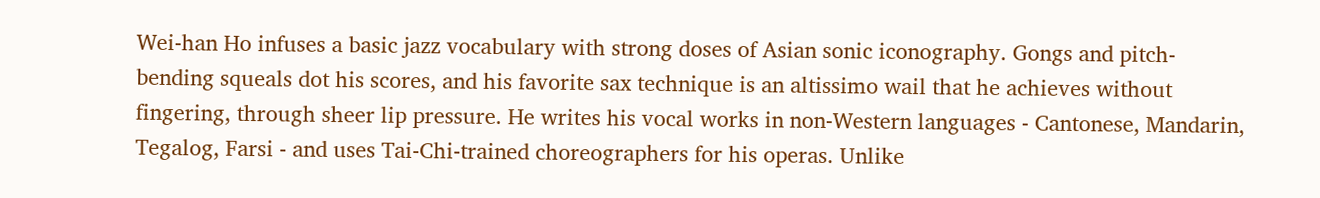Wei-han Ho infuses a basic jazz vocabulary with strong doses of Asian sonic iconography. Gongs and pitch-bending squeals dot his scores, and his favorite sax technique is an altissimo wail that he achieves without fingering, through sheer lip pressure. He writes his vocal works in non-Western languages - Cantonese, Mandarin, Tegalog, Farsi - and uses Tai-Chi-trained choreographers for his operas. Unlike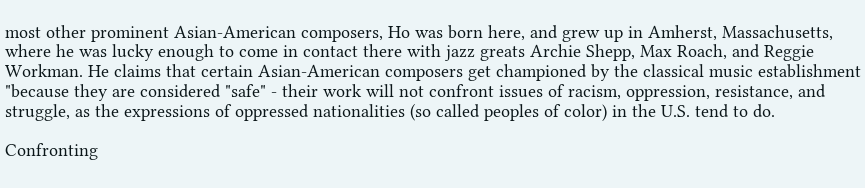most other prominent Asian-American composers, Ho was born here, and grew up in Amherst, Massachusetts, where he was lucky enough to come in contact there with jazz greats Archie Shepp, Max Roach, and Reggie Workman. He claims that certain Asian-American composers get championed by the classical music establishment "because they are considered "safe" - their work will not confront issues of racism, oppression, resistance, and struggle, as the expressions of oppressed nationalities (so called peoples of color) in the U.S. tend to do.

Confronting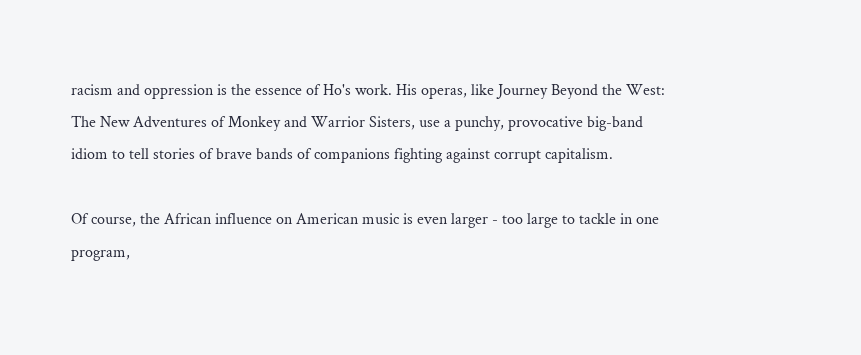racism and oppression is the essence of Ho's work. His operas, like Journey Beyond the West: The New Adventures of Monkey and Warrior Sisters, use a punchy, provocative big-band idiom to tell stories of brave bands of companions fighting against corrupt capitalism.

Of course, the African influence on American music is even larger - too large to tackle in one program,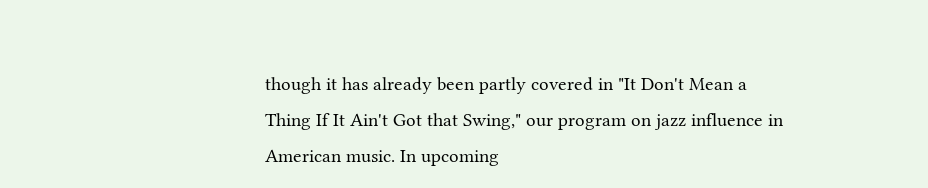though it has already been partly covered in "It Don't Mean a Thing If It Ain't Got that Swing," our program on jazz influence in American music. In upcoming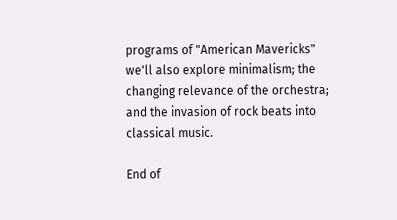programs of "American Mavericks" we'll also explore minimalism; the changing relevance of the orchestra; and the invasion of rock beats into classical music.

End of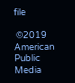file

 ©2019 American Public Media